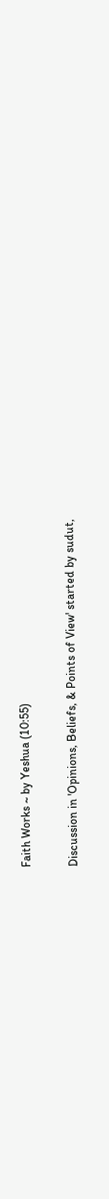Faith Works ~ by Yeshua (10:55)

Discussion in 'Opinions, Beliefs, & Points of View' started by sudut,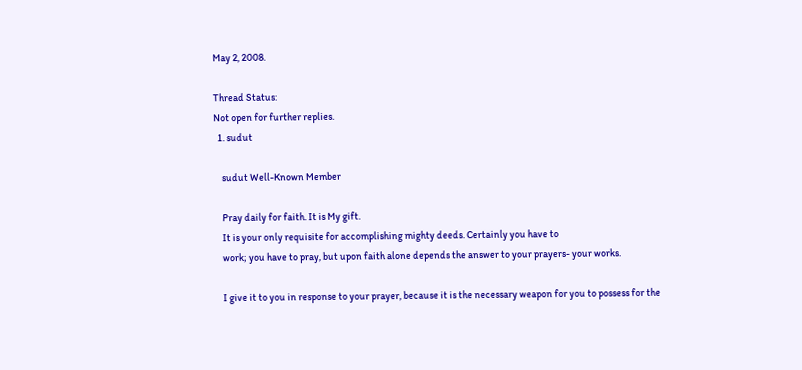May 2, 2008.

Thread Status:
Not open for further replies.
  1. sudut

    sudut Well-Known Member

    Pray daily for faith. It is My gift.
    It is your only requisite for accomplishing mighty deeds. Certainly you have to
    work; you have to pray, but upon faith alone depends the answer to your prayers- your works.

    I give it to you in response to your prayer, because it is the necessary weapon for you to possess for the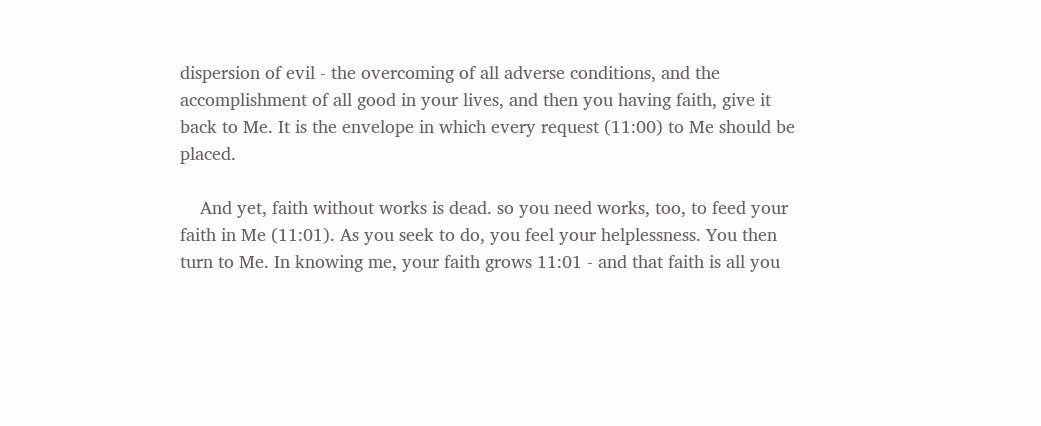dispersion of evil - the overcoming of all adverse conditions, and the accomplishment of all good in your lives, and then you having faith, give it back to Me. It is the envelope in which every request (11:00) to Me should be placed.

    And yet, faith without works is dead. so you need works, too, to feed your faith in Me (11:01). As you seek to do, you feel your helplessness. You then turn to Me. In knowing me, your faith grows 11:01 - and that faith is all you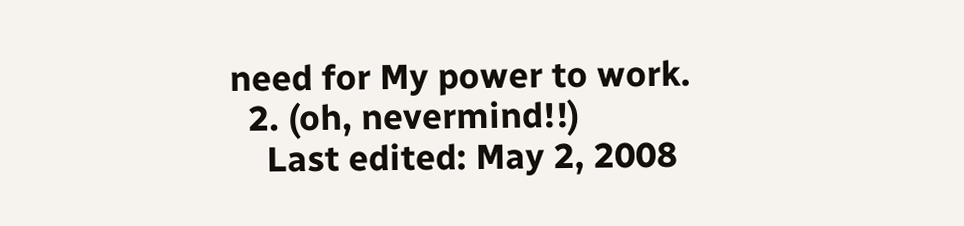need for My power to work.
  2. (oh, nevermind!!)
    Last edited: May 2, 2008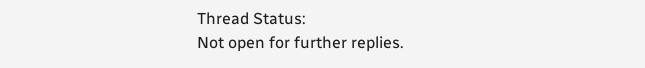Thread Status:
Not open for further replies.